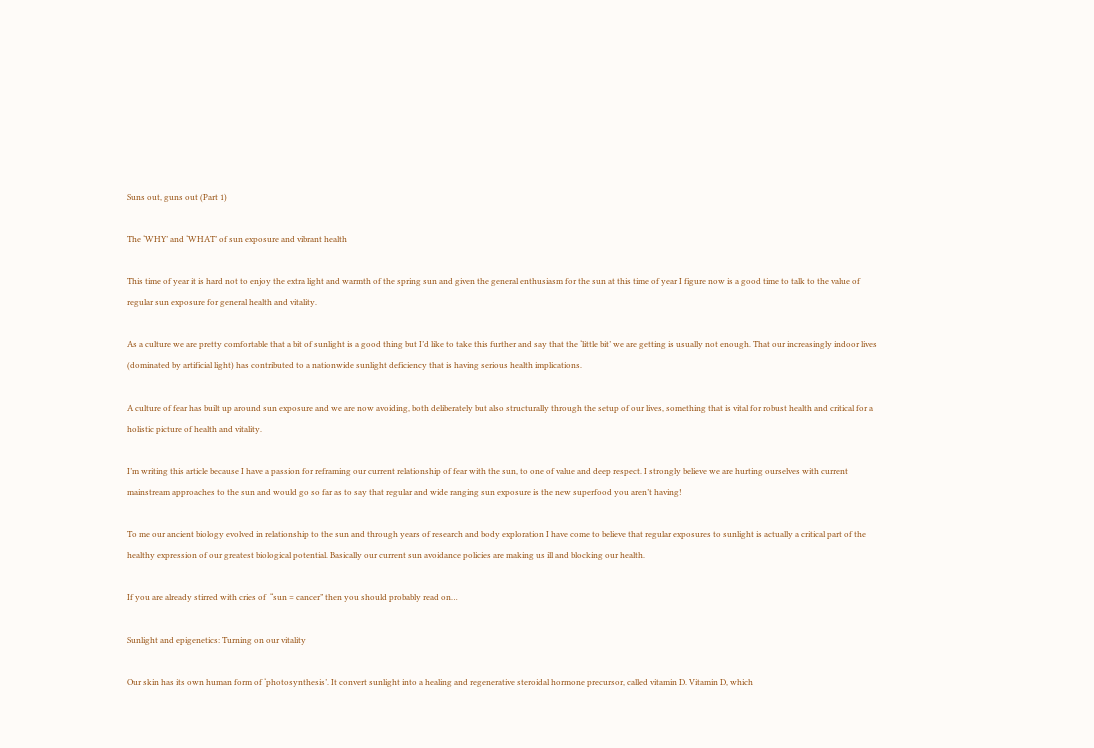Suns out, guns out (Part 1)

The ‘WHY’ and ‘WHAT’ of sun exposure and vibrant health

This time of year it is hard not to enjoy the extra light and warmth of the spring sun and given the general enthusiasm for the sun at this time of year I figure now is a good time to talk to the value of regular sun exposure for general health and vitality.

As a culture we are pretty comfortable that a bit of sunlight is a good thing but I’d like to take this further and say that the ‘little bit’ we are getting is usually not enough. That our increasingly indoor lives (dominated by artificial light) has contributed to a nationwide sunlight deficiency that is having serious health implications.

A culture of fear has built up around sun exposure and we are now avoiding, both deliberately but also structurally through the setup of our lives, something that is vital for robust health and critical for a holistic picture of health and vitality.

I’m writing this article because I have a passion for reframing our current relationship of fear with the sun, to one of value and deep respect. I strongly believe we are hurting ourselves with current mainstream approaches to the sun and would go so far as to say that regular and wide ranging sun exposure is the new superfood you aren’t having!

To me our ancient biology evolved in relationship to the sun and through years of research and body exploration I have come to believe that regular exposures to sunlight is actually a critical part of the healthy expression of our greatest biological potential. Basically our current sun avoidance policies are making us ill and blocking our health.

If you are already stirred with cries of  “sun = cancer” then you should probably read on…

Sunlight and epigenetics: Turning on our vitality

Our skin has its own human form of ‘photosynthesis’. It convert sunlight into a healing and regenerative steroidal hormone precursor, called vitamin D. Vitamin D, which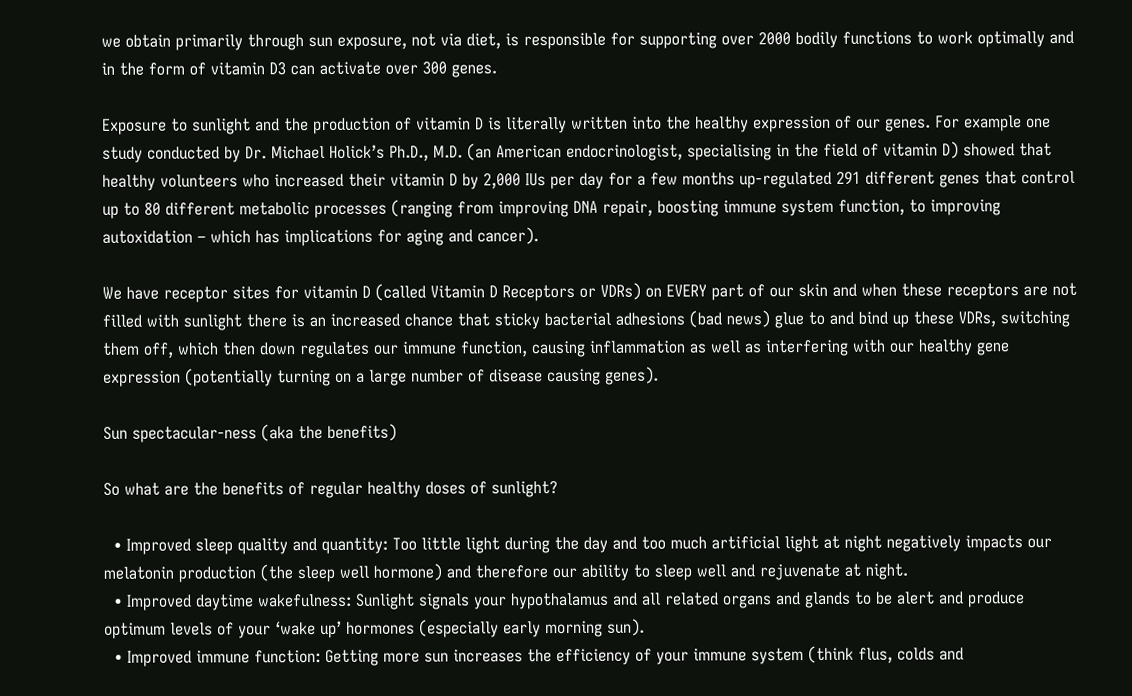we obtain primarily through sun exposure, not via diet, is responsible for supporting over 2000 bodily functions to work optimally and in the form of vitamin D3 can activate over 300 genes.

Exposure to sunlight and the production of vitamin D is literally written into the healthy expression of our genes. For example one study conducted by Dr. Michael Holick’s Ph.D., M.D. (an American endocrinologist, specialising in the field of vitamin D) showed that healthy volunteers who increased their vitamin D by 2,000 IUs per day for a few months up-regulated 291 different genes that control up to 80 different metabolic processes (ranging from improving DNA repair, boosting immune system function, to improving autoxidation – which has implications for aging and cancer).

We have receptor sites for vitamin D (called Vitamin D Receptors or VDRs) on EVERY part of our skin and when these receptors are not filled with sunlight there is an increased chance that sticky bacterial adhesions (bad news) glue to and bind up these VDRs, switching them off, which then down regulates our immune function, causing inflammation as well as interfering with our healthy gene expression (potentially turning on a large number of disease causing genes).

Sun spectacular-ness (aka the benefits)

So what are the benefits of regular healthy doses of sunlight?

  • Improved sleep quality and quantity: Too little light during the day and too much artificial light at night negatively impacts our melatonin production (the sleep well hormone) and therefore our ability to sleep well and rejuvenate at night.
  • Improved daytime wakefulness: Sunlight signals your hypothalamus and all related organs and glands to be alert and produce optimum levels of your ‘wake up’ hormones (especially early morning sun).
  • Improved immune function: Getting more sun increases the efficiency of your immune system (think flus, colds and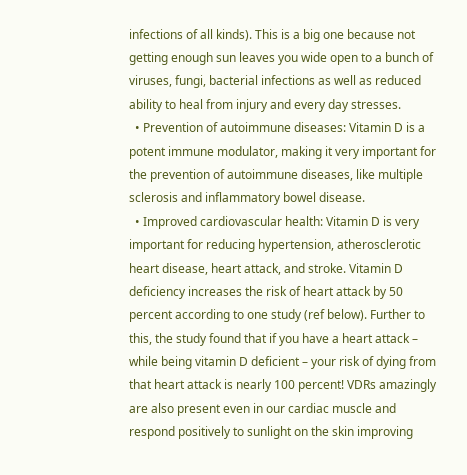infections of all kinds). This is a big one because not getting enough sun leaves you wide open to a bunch of viruses, fungi, bacterial infections as well as reduced ability to heal from injury and every day stresses.
  • Prevention of autoimmune diseases: Vitamin D is a potent immune modulator, making it very important for the prevention of autoimmune diseases, like multiple sclerosis and inflammatory bowel disease.
  • Improved cardiovascular health: Vitamin D is very important for reducing hypertension, atherosclerotic heart disease, heart attack, and stroke. Vitamin D deficiency increases the risk of heart attack by 50 percent according to one study (ref below). Further to this, the study found that if you have a heart attack – while being vitamin D deficient – your risk of dying from that heart attack is nearly 100 percent! VDRs amazingly are also present even in our cardiac muscle and respond positively to sunlight on the skin improving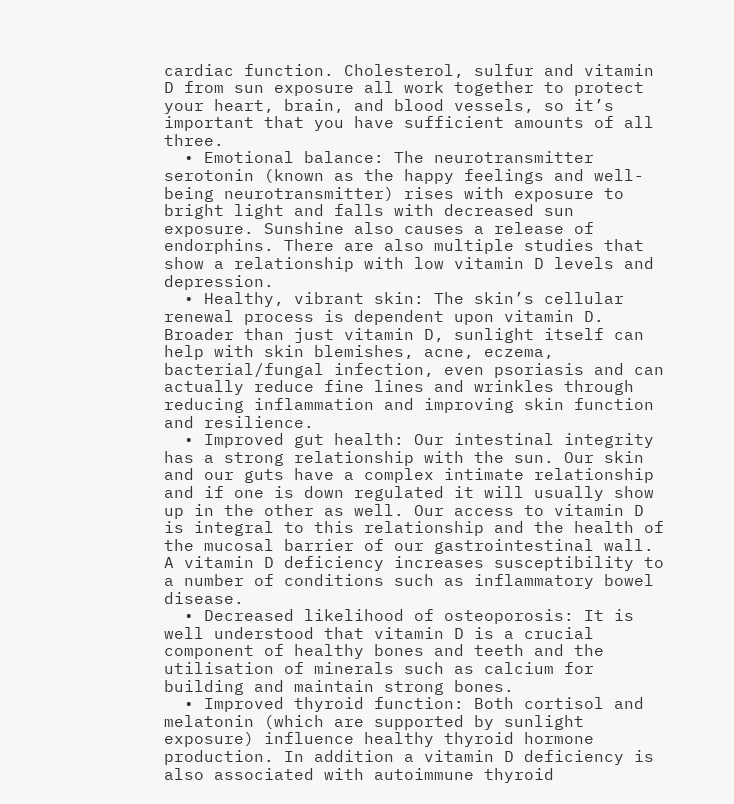cardiac function. Cholesterol, sulfur and vitamin D from sun exposure all work together to protect your heart, brain, and blood vessels, so it’s important that you have sufficient amounts of all three.
  • Emotional balance: The neurotransmitter serotonin (known as the happy feelings and well-being neurotransmitter) rises with exposure to bright light and falls with decreased sun exposure. Sunshine also causes a release of endorphins. There are also multiple studies that show a relationship with low vitamin D levels and depression.
  • Healthy, vibrant skin: The skin’s cellular renewal process is dependent upon vitamin D. Broader than just vitamin D, sunlight itself can help with skin blemishes, acne, eczema, bacterial/fungal infection, even psoriasis and can actually reduce fine lines and wrinkles through reducing inflammation and improving skin function and resilience.
  • Improved gut health: Our intestinal integrity has a strong relationship with the sun. Our skin and our guts have a complex intimate relationship and if one is down regulated it will usually show up in the other as well. Our access to vitamin D is integral to this relationship and the health of the mucosal barrier of our gastrointestinal wall. A vitamin D deficiency increases susceptibility to a number of conditions such as inflammatory bowel disease.
  • Decreased likelihood of osteoporosis: It is well understood that vitamin D is a crucial component of healthy bones and teeth and the utilisation of minerals such as calcium for building and maintain strong bones.
  • Improved thyroid function: Both cortisol and melatonin (which are supported by sunlight exposure) influence healthy thyroid hormone production. In addition a vitamin D deficiency is also associated with autoimmune thyroid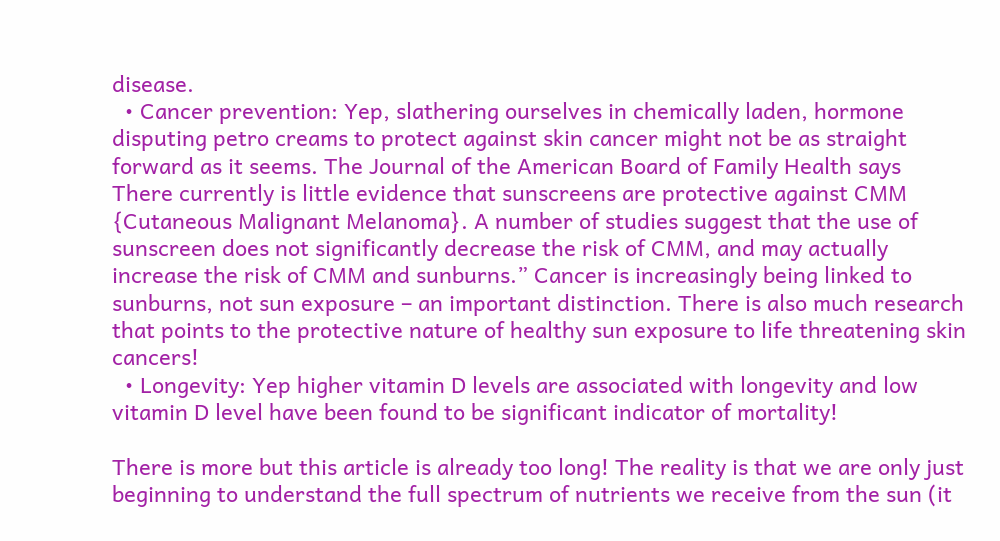disease.
  • Cancer prevention: Yep, slathering ourselves in chemically laden, hormone disputing petro creams to protect against skin cancer might not be as straight forward as it seems. The Journal of the American Board of Family Health says There currently is little evidence that sunscreens are protective against CMM {Cutaneous Malignant Melanoma}. A number of studies suggest that the use of sunscreen does not significantly decrease the risk of CMM, and may actually increase the risk of CMM and sunburns.” Cancer is increasingly being linked to sunburns, not sun exposure – an important distinction. There is also much research that points to the protective nature of healthy sun exposure to life threatening skin cancers!
  • Longevity: Yep higher vitamin D levels are associated with longevity and low vitamin D level have been found to be significant indicator of mortality!

There is more but this article is already too long! The reality is that we are only just beginning to understand the full spectrum of nutrients we receive from the sun (it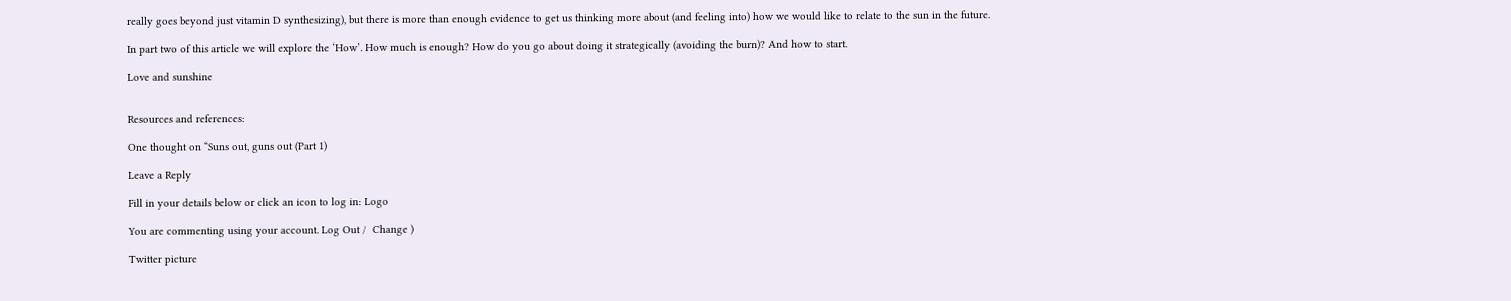really goes beyond just vitamin D synthesizing), but there is more than enough evidence to get us thinking more about (and feeling into) how we would like to relate to the sun in the future.

In part two of this article we will explore the ‘How’. How much is enough? How do you go about doing it strategically (avoiding the burn)? And how to start.

Love and sunshine


Resources and references:

One thought on “Suns out, guns out (Part 1)

Leave a Reply

Fill in your details below or click an icon to log in: Logo

You are commenting using your account. Log Out /  Change )

Twitter picture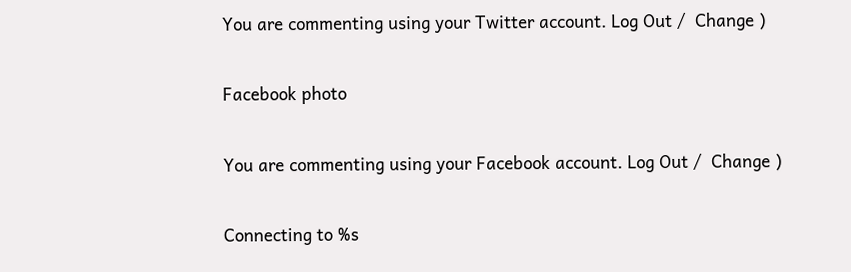You are commenting using your Twitter account. Log Out /  Change )

Facebook photo

You are commenting using your Facebook account. Log Out /  Change )

Connecting to %s